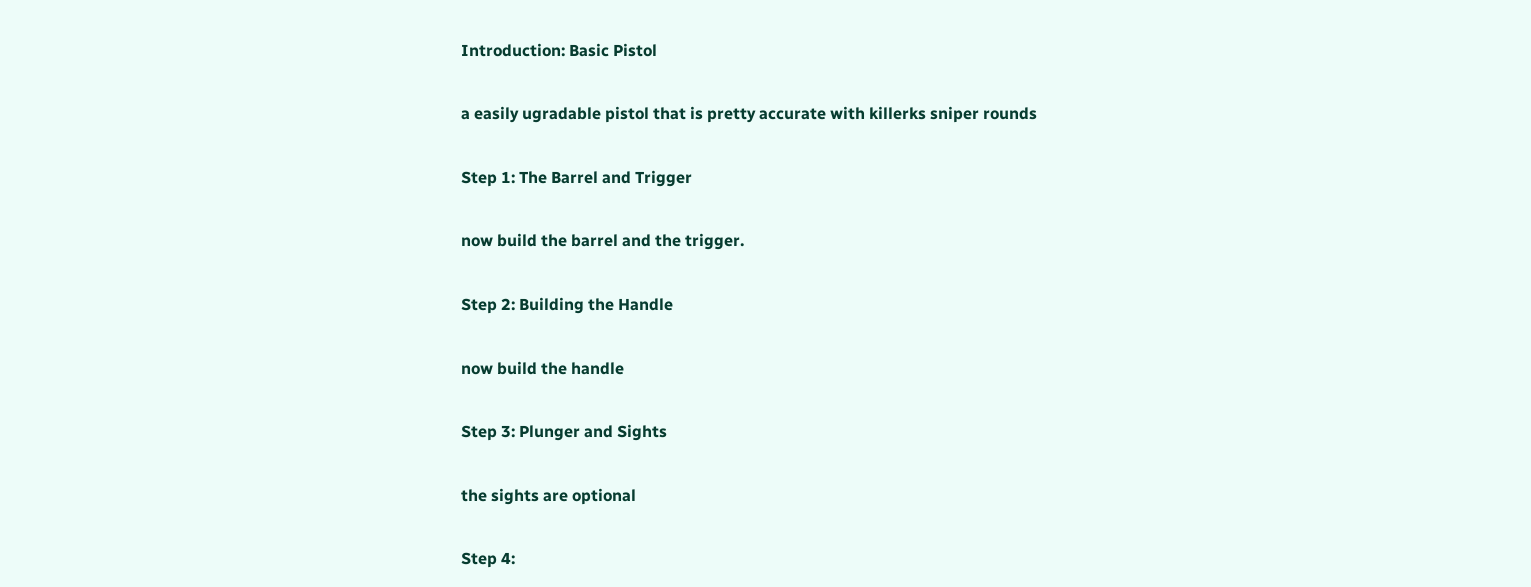Introduction: Basic Pistol

a easily ugradable pistol that is pretty accurate with killerks sniper rounds

Step 1: The Barrel and Trigger

now build the barrel and the trigger.

Step 2: Building the Handle

now build the handle

Step 3: Plunger and Sights

the sights are optional

Step 4: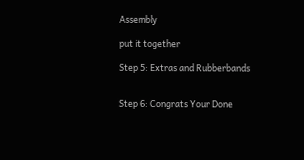Assembly

put it together

Step 5: Extras and Rubberbands


Step 6: Congrats Your Done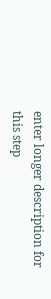enter longer description for this step